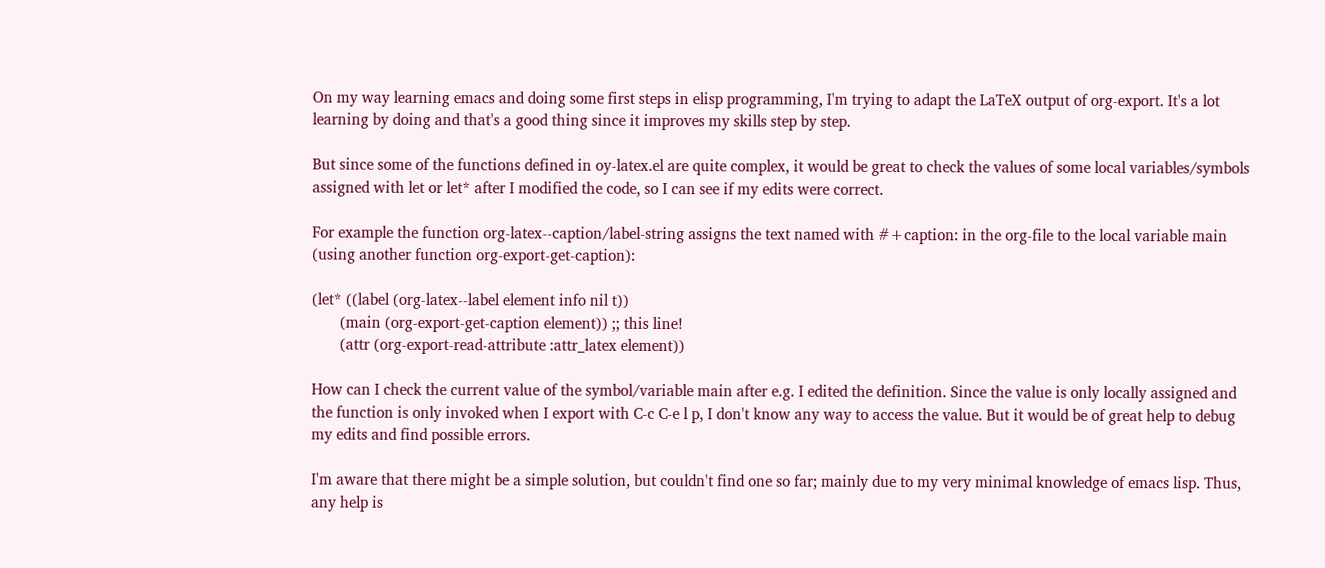On my way learning emacs and doing some first steps in elisp programming, I'm trying to adapt the LaTeX output of org-export. It's a lot learning by doing and that's a good thing since it improves my skills step by step.

But since some of the functions defined in oy-latex.el are quite complex, it would be great to check the values of some local variables/symbols assigned with let or let* after I modified the code, so I can see if my edits were correct.

For example the function org-latex--caption/label-string assigns the text named with #+caption: in the org-file to the local variable main (using another function org-export-get-caption):

(let* ((label (org-latex--label element info nil t))
       (main (org-export-get-caption element)) ;; this line!
       (attr (org-export-read-attribute :attr_latex element))

How can I check the current value of the symbol/variable main after e.g. I edited the definition. Since the value is only locally assigned and the function is only invoked when I export with C-c C-e l p, I don't know any way to access the value. But it would be of great help to debug my edits and find possible errors.

I'm aware that there might be a simple solution, but couldn't find one so far; mainly due to my very minimal knowledge of emacs lisp. Thus, any help is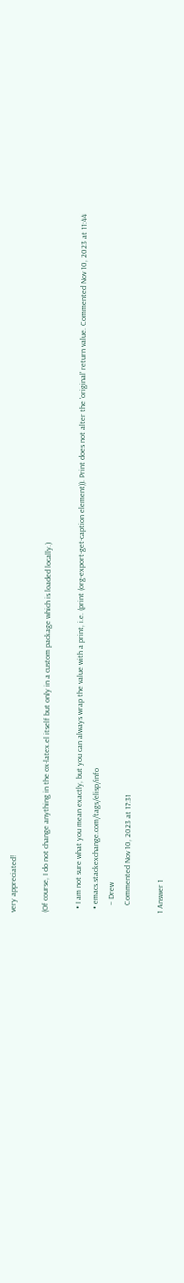very appreciated!

(Of course, I do not change anything in the ox-latex.el itself but only in a custom package which is loaded locally.)

  • I am not sure what you mean exactly, but you can always wrap the value with a print, i.e. (print (org-export-get-caption element)). Print does not alter the 'original' return value. Commented Nov 10, 2023 at 11:44
  • emacs.stackexchange.com/tags/elisp/info
    – Drew
    Commented Nov 10, 2023 at 17:31

1 Answer 1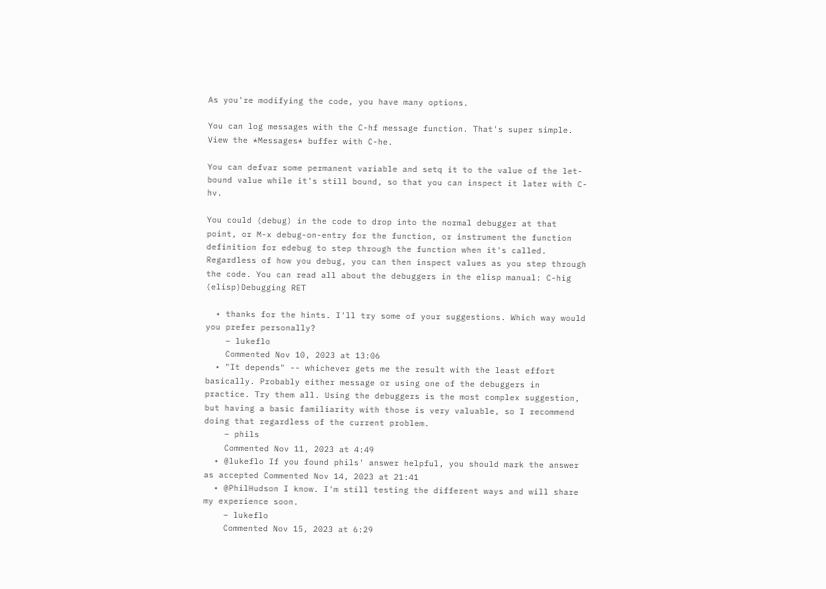As you're modifying the code, you have many options.

You can log messages with the C-hf message function. That's super simple. View the *Messages* buffer with C-he.

You can defvar some permanent variable and setq it to the value of the let-bound value while it's still bound, so that you can inspect it later with C-hv.

You could (debug) in the code to drop into the normal debugger at that point, or M-x debug-on-entry for the function, or instrument the function definition for edebug to step through the function when it's called. Regardless of how you debug, you can then inspect values as you step through the code. You can read all about the debuggers in the elisp manual: C-hig (elisp)Debugging RET

  • thanks for the hints. I'll try some of your suggestions. Which way would you prefer personally?
    – lukeflo
    Commented Nov 10, 2023 at 13:06
  • "It depends" -- whichever gets me the result with the least effort basically. Probably either message or using one of the debuggers in practice. Try them all. Using the debuggers is the most complex suggestion, but having a basic familiarity with those is very valuable, so I recommend doing that regardless of the current problem.
    – phils
    Commented Nov 11, 2023 at 4:49
  • @lukeflo If you found phils' answer helpful, you should mark the answer as accepted Commented Nov 14, 2023 at 21:41
  • @PhilHudson I know. I'm still testing the different ways and will share my experience soon.
    – lukeflo
    Commented Nov 15, 2023 at 6:29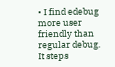• I find edebug more user friendly than regular debug. It steps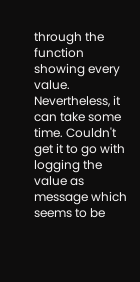through the function showing every value. Nevertheless, it can take some time. Couldn't get it to go with logging the value as message which seems to be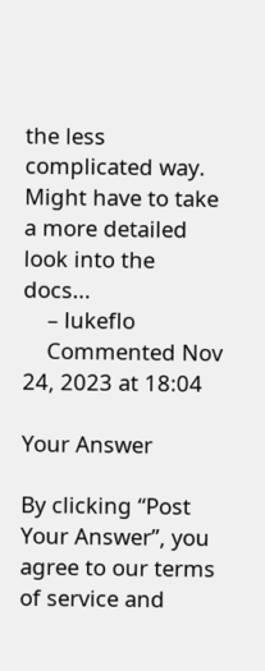the less complicated way. Might have to take a more detailed look into the docs...
    – lukeflo
    Commented Nov 24, 2023 at 18:04

Your Answer

By clicking “Post Your Answer”, you agree to our terms of service and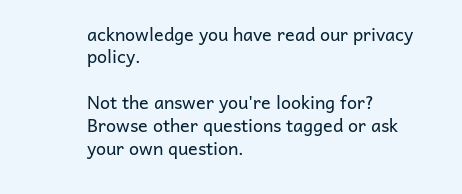acknowledge you have read our privacy policy.

Not the answer you're looking for? Browse other questions tagged or ask your own question.